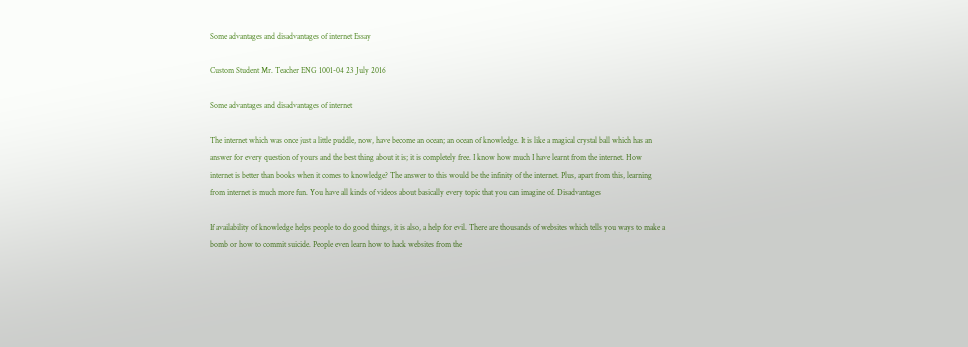Some advantages and disadvantages of internet Essay

Custom Student Mr. Teacher ENG 1001-04 23 July 2016

Some advantages and disadvantages of internet

The internet which was once just a little puddle, now, have become an ocean; an ocean of knowledge. It is like a magical crystal ball which has an answer for every question of yours and the best thing about it is; it is completely free. I know how much I have learnt from the internet. How internet is better than books when it comes to knowledge? The answer to this would be the infinity of the internet. Plus, apart from this, learning from internet is much more fun. You have all kinds of videos about basically every topic that you can imagine of. Disadvantages

If availability of knowledge helps people to do good things, it is also, a help for evil. There are thousands of websites which tells you ways to make a bomb or how to commit suicide. People even learn how to hack websites from the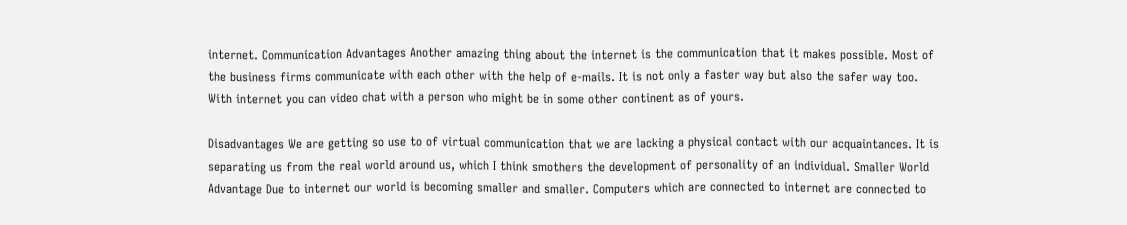internet. Communication Advantages Another amazing thing about the internet is the communication that it makes possible. Most of the business firms communicate with each other with the help of e-mails. It is not only a faster way but also the safer way too. With internet you can video chat with a person who might be in some other continent as of yours.

Disadvantages We are getting so use to of virtual communication that we are lacking a physical contact with our acquaintances. It is separating us from the real world around us, which I think smothers the development of personality of an individual. Smaller World Advantage Due to internet our world is becoming smaller and smaller. Computers which are connected to internet are connected to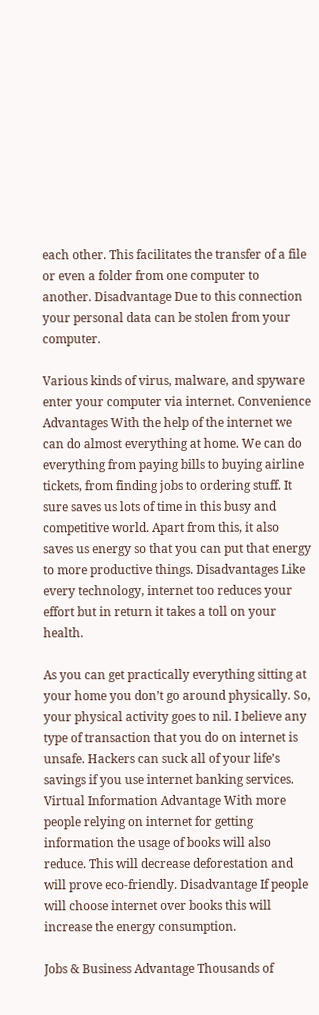each other. This facilitates the transfer of a file or even a folder from one computer to another. Disadvantage Due to this connection your personal data can be stolen from your computer.

Various kinds of virus, malware, and spyware enter your computer via internet. Convenience Advantages With the help of the internet we can do almost everything at home. We can do everything from paying bills to buying airline tickets, from finding jobs to ordering stuff. It sure saves us lots of time in this busy and competitive world. Apart from this, it also saves us energy so that you can put that energy to more productive things. Disadvantages Like every technology, internet too reduces your effort but in return it takes a toll on your health.

As you can get practically everything sitting at your home you don’t go around physically. So, your physical activity goes to nil. I believe any type of transaction that you do on internet is unsafe. Hackers can suck all of your life’s savings if you use internet banking services. Virtual Information Advantage With more people relying on internet for getting information the usage of books will also reduce. This will decrease deforestation and will prove eco-friendly. Disadvantage If people will choose internet over books this will increase the energy consumption.

Jobs & Business Advantage Thousands of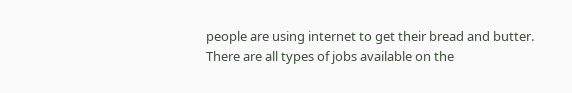people are using internet to get their bread and butter. There are all types of jobs available on the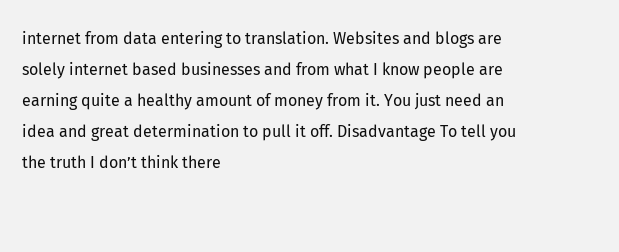internet from data entering to translation. Websites and blogs are solely internet based businesses and from what I know people are earning quite a healthy amount of money from it. You just need an idea and great determination to pull it off. Disadvantage To tell you the truth I don’t think there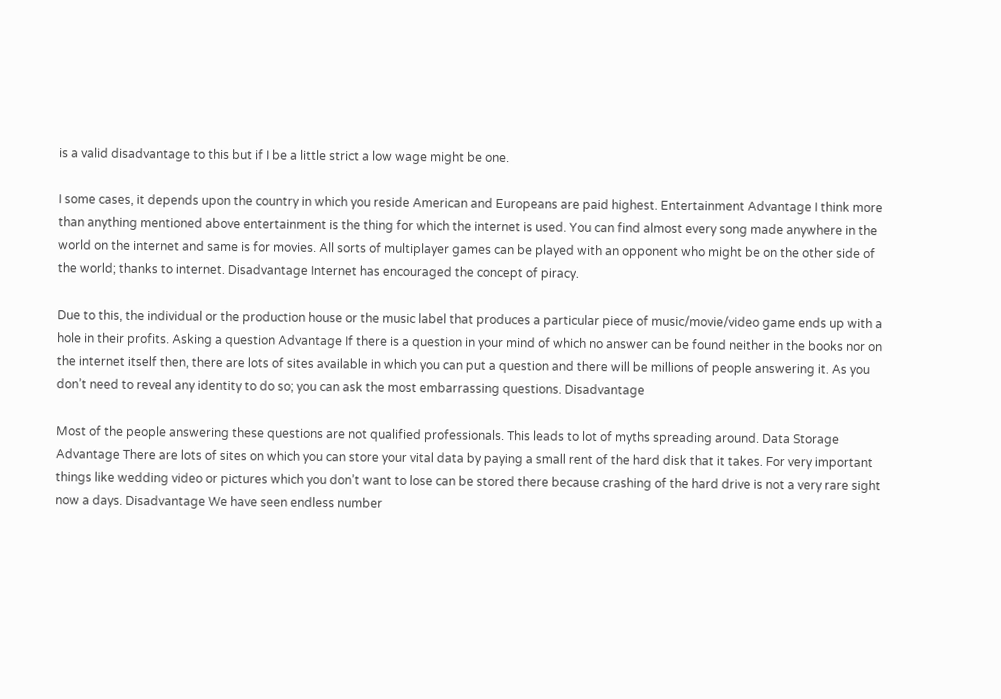is a valid disadvantage to this but if I be a little strict a low wage might be one.

I some cases, it depends upon the country in which you reside American and Europeans are paid highest. Entertainment Advantage I think more than anything mentioned above entertainment is the thing for which the internet is used. You can find almost every song made anywhere in the world on the internet and same is for movies. All sorts of multiplayer games can be played with an opponent who might be on the other side of the world; thanks to internet. Disadvantage Internet has encouraged the concept of piracy.

Due to this, the individual or the production house or the music label that produces a particular piece of music/movie/video game ends up with a hole in their profits. Asking a question Advantage If there is a question in your mind of which no answer can be found neither in the books nor on the internet itself then, there are lots of sites available in which you can put a question and there will be millions of people answering it. As you don’t need to reveal any identity to do so; you can ask the most embarrassing questions. Disadvantage

Most of the people answering these questions are not qualified professionals. This leads to lot of myths spreading around. Data Storage Advantage There are lots of sites on which you can store your vital data by paying a small rent of the hard disk that it takes. For very important things like wedding video or pictures which you don’t want to lose can be stored there because crashing of the hard drive is not a very rare sight now a days. Disadvantage We have seen endless number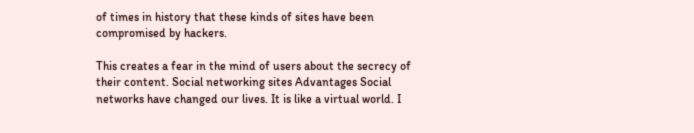of times in history that these kinds of sites have been compromised by hackers.

This creates a fear in the mind of users about the secrecy of their content. Social networking sites Advantages Social networks have changed our lives. It is like a virtual world. I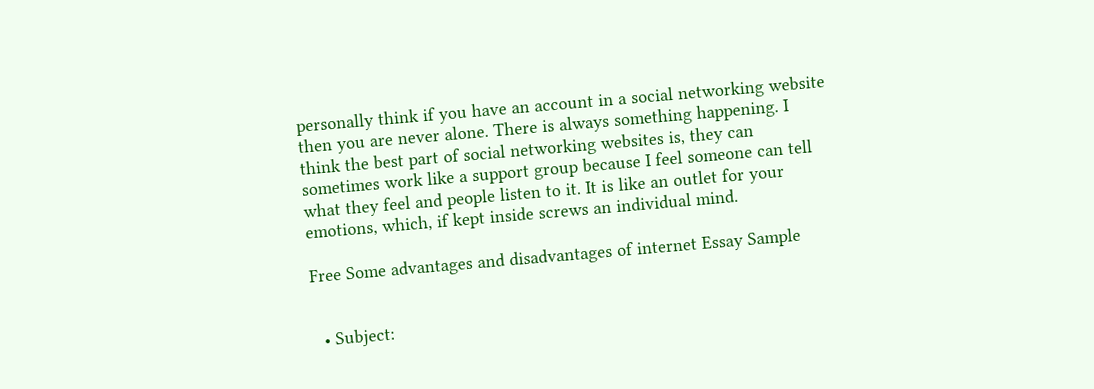personally think if you have an account in a social networking website then you are never alone. There is always something happening. I think the best part of social networking websites is, they can sometimes work like a support group because I feel someone can tell what they feel and people listen to it. It is like an outlet for your emotions, which, if kept inside screws an individual mind.

Free Some advantages and disadvantages of internet Essay Sample


  • Subject: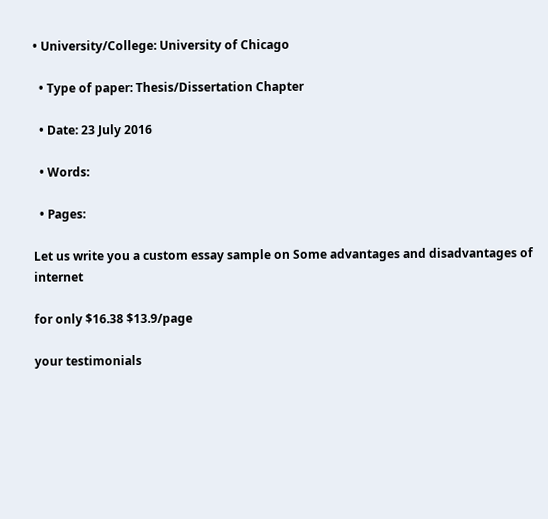• University/College: University of Chicago

  • Type of paper: Thesis/Dissertation Chapter

  • Date: 23 July 2016

  • Words:

  • Pages:

Let us write you a custom essay sample on Some advantages and disadvantages of internet

for only $16.38 $13.9/page

your testimonials